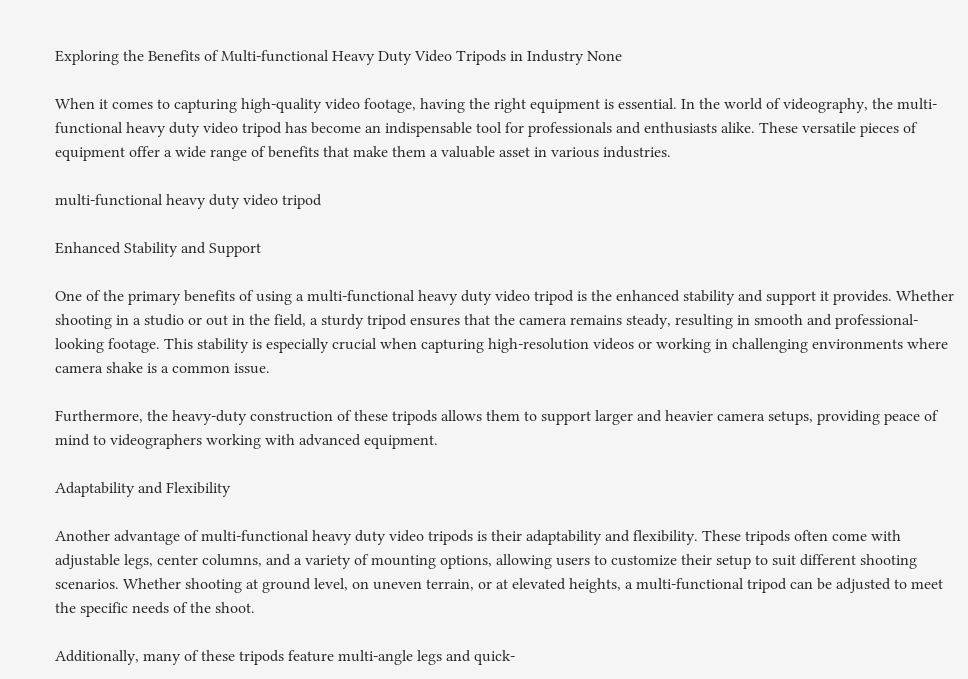Exploring the Benefits of Multi-functional Heavy Duty Video Tripods in Industry None

When it comes to capturing high-quality video footage, having the right equipment is essential. In the world of videography, the multi-functional heavy duty video tripod has become an indispensable tool for professionals and enthusiasts alike. These versatile pieces of equipment offer a wide range of benefits that make them a valuable asset in various industries.

multi-functional heavy duty video tripod

Enhanced Stability and Support

One of the primary benefits of using a multi-functional heavy duty video tripod is the enhanced stability and support it provides. Whether shooting in a studio or out in the field, a sturdy tripod ensures that the camera remains steady, resulting in smooth and professional-looking footage. This stability is especially crucial when capturing high-resolution videos or working in challenging environments where camera shake is a common issue.

Furthermore, the heavy-duty construction of these tripods allows them to support larger and heavier camera setups, providing peace of mind to videographers working with advanced equipment.

Adaptability and Flexibility

Another advantage of multi-functional heavy duty video tripods is their adaptability and flexibility. These tripods often come with adjustable legs, center columns, and a variety of mounting options, allowing users to customize their setup to suit different shooting scenarios. Whether shooting at ground level, on uneven terrain, or at elevated heights, a multi-functional tripod can be adjusted to meet the specific needs of the shoot.

Additionally, many of these tripods feature multi-angle legs and quick-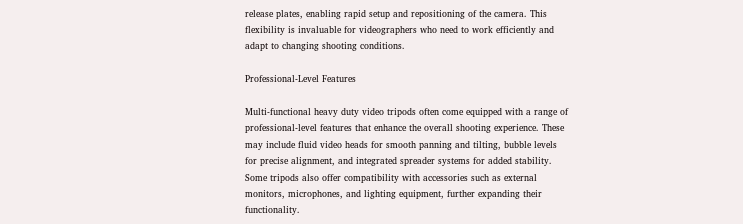release plates, enabling rapid setup and repositioning of the camera. This flexibility is invaluable for videographers who need to work efficiently and adapt to changing shooting conditions.

Professional-Level Features

Multi-functional heavy duty video tripods often come equipped with a range of professional-level features that enhance the overall shooting experience. These may include fluid video heads for smooth panning and tilting, bubble levels for precise alignment, and integrated spreader systems for added stability. Some tripods also offer compatibility with accessories such as external monitors, microphones, and lighting equipment, further expanding their functionality.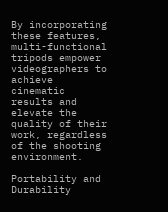By incorporating these features, multi-functional tripods empower videographers to achieve cinematic results and elevate the quality of their work, regardless of the shooting environment.

Portability and Durability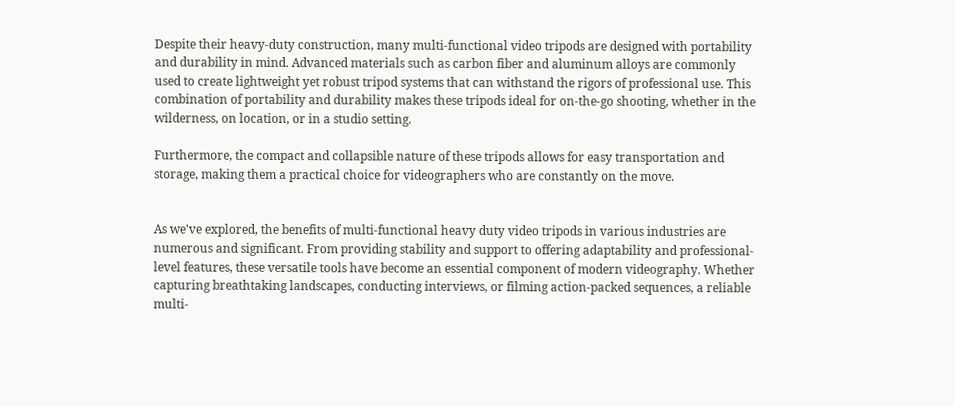Despite their heavy-duty construction, many multi-functional video tripods are designed with portability and durability in mind. Advanced materials such as carbon fiber and aluminum alloys are commonly used to create lightweight yet robust tripod systems that can withstand the rigors of professional use. This combination of portability and durability makes these tripods ideal for on-the-go shooting, whether in the wilderness, on location, or in a studio setting.

Furthermore, the compact and collapsible nature of these tripods allows for easy transportation and storage, making them a practical choice for videographers who are constantly on the move.


As we've explored, the benefits of multi-functional heavy duty video tripods in various industries are numerous and significant. From providing stability and support to offering adaptability and professional-level features, these versatile tools have become an essential component of modern videography. Whether capturing breathtaking landscapes, conducting interviews, or filming action-packed sequences, a reliable multi-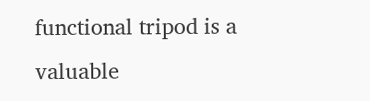functional tripod is a valuable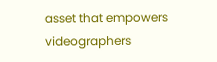asset that empowers videographers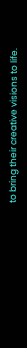to bring their creative visions to life.